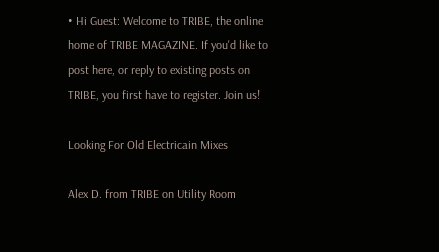• Hi Guest: Welcome to TRIBE, the online home of TRIBE MAGAZINE. If you'd like to post here, or reply to existing posts on TRIBE, you first have to register. Join us!

Looking For Old Electricain Mixes

Alex D. from TRIBE on Utility Room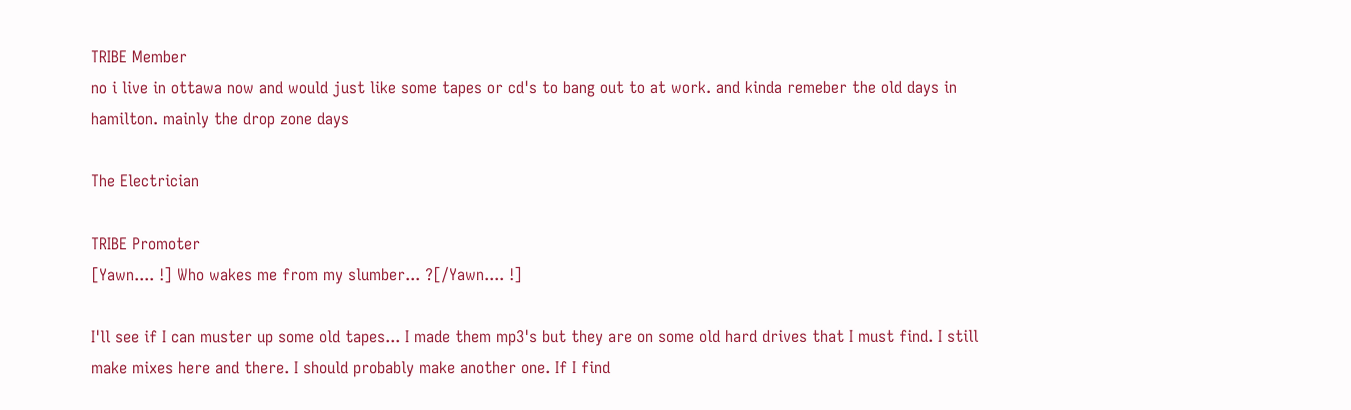TRIBE Member
no i live in ottawa now and would just like some tapes or cd's to bang out to at work. and kinda remeber the old days in hamilton. mainly the drop zone days

The Electrician

TRIBE Promoter
[Yawn.... !] Who wakes me from my slumber... ?[/Yawn.... !]

I'll see if I can muster up some old tapes... I made them mp3's but they are on some old hard drives that I must find. I still make mixes here and there. I should probably make another one. If I find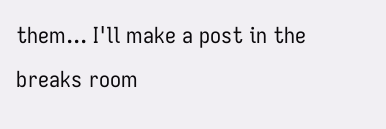them... I'll make a post in the breaks room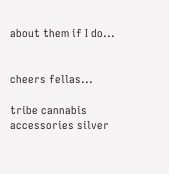about them if I do...


cheers fellas...

tribe cannabis accessories silver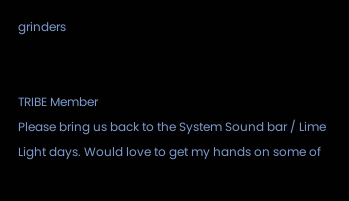grinders


TRIBE Member
Please bring us back to the System Sound bar / Lime Light days. Would love to get my hands on some of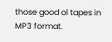those good ol tapes in MP3 format.